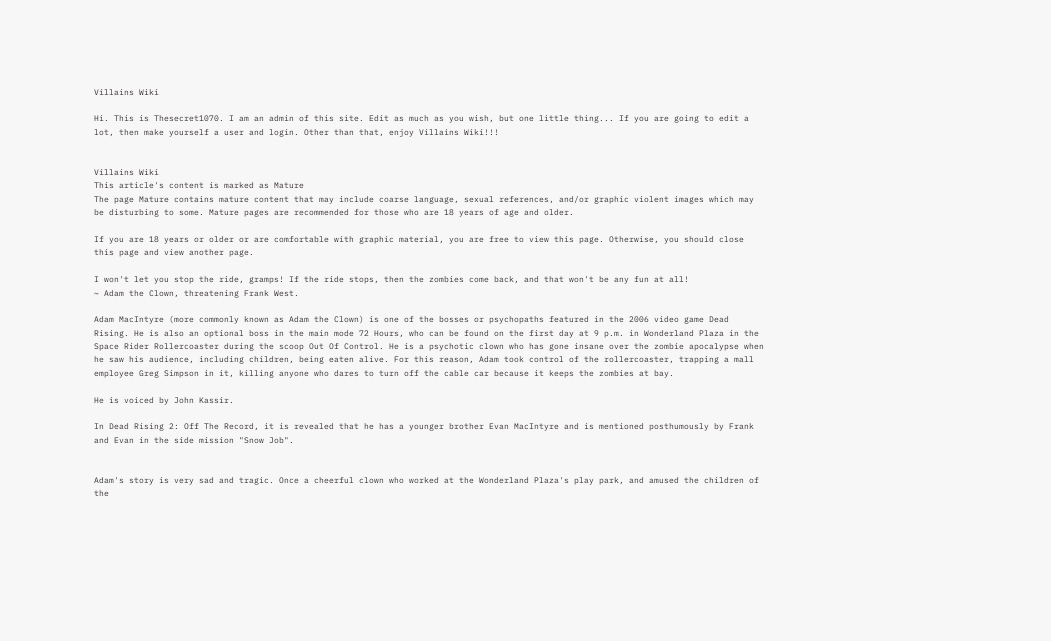Villains Wiki

Hi. This is Thesecret1070. I am an admin of this site. Edit as much as you wish, but one little thing... If you are going to edit a lot, then make yourself a user and login. Other than that, enjoy Villains Wiki!!!


Villains Wiki
This article's content is marked as Mature
The page Mature contains mature content that may include coarse language, sexual references, and/or graphic violent images which may be disturbing to some. Mature pages are recommended for those who are 18 years of age and older.

If you are 18 years or older or are comfortable with graphic material, you are free to view this page. Otherwise, you should close this page and view another page.

I won't let you stop the ride, gramps! If the ride stops, then the zombies come back, and that won't be any fun at all!
~ Adam the Clown, threatening Frank West.

Adam MacIntyre (more commonly known as Adam the Clown) is one of the bosses or psychopaths featured in the 2006 video game Dead Rising. He is also an optional boss in the main mode 72 Hours, who can be found on the first day at 9 p.m. in Wonderland Plaza in the Space Rider Rollercoaster during the scoop Out Of Control. He is a psychotic clown who has gone insane over the zombie apocalypse when he saw his audience, including children, being eaten alive. For this reason, Adam took control of the rollercoaster, trapping a mall employee Greg Simpson in it, killing anyone who dares to turn off the cable car because it keeps the zombies at bay.

He is voiced by John Kassir.

In Dead Rising 2: Off The Record, it is revealed that he has a younger brother Evan MacIntyre and is mentioned posthumously by Frank and Evan in the side mission "Snow Job".


Adam's story is very sad and tragic. Once a cheerful clown who worked at the Wonderland Plaza's play park, and amused the children of the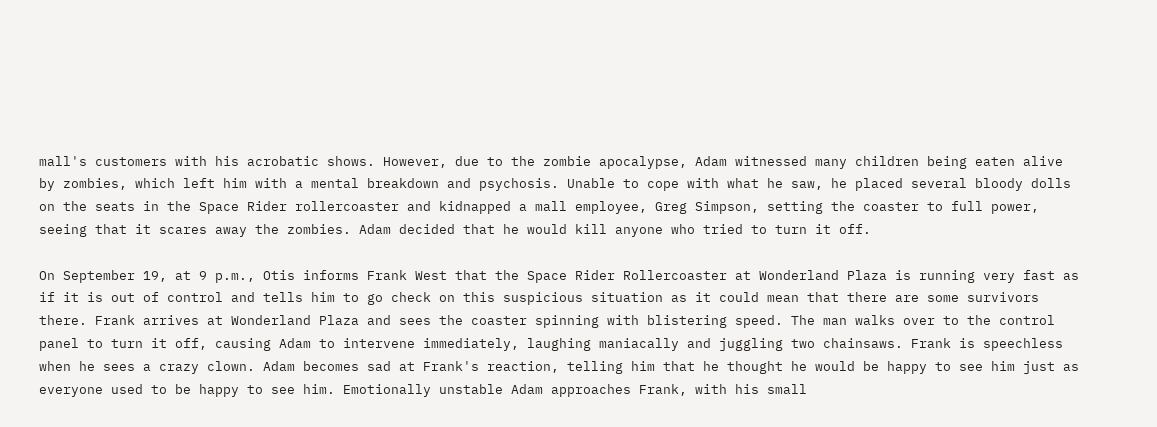mall's customers with his acrobatic shows. However, due to the zombie apocalypse, Adam witnessed many children being eaten alive by zombies, which left him with a mental breakdown and psychosis. Unable to cope with what he saw, he placed several bloody dolls on the seats in the Space Rider rollercoaster and kidnapped a mall employee, Greg Simpson, setting the coaster to full power, seeing that it scares away the zombies. Adam decided that he would kill anyone who tried to turn it off.

On September 19, at 9 p.m., Otis informs Frank West that the Space Rider Rollercoaster at Wonderland Plaza is running very fast as if it is out of control and tells him to go check on this suspicious situation as it could mean that there are some survivors there. Frank arrives at Wonderland Plaza and sees the coaster spinning with blistering speed. The man walks over to the control panel to turn it off, causing Adam to intervene immediately, laughing maniacally and juggling two chainsaws. Frank is speechless when he sees a crazy clown. Adam becomes sad at Frank's reaction, telling him that he thought he would be happy to see him just as everyone used to be happy to see him. Emotionally unstable Adam approaches Frank, with his small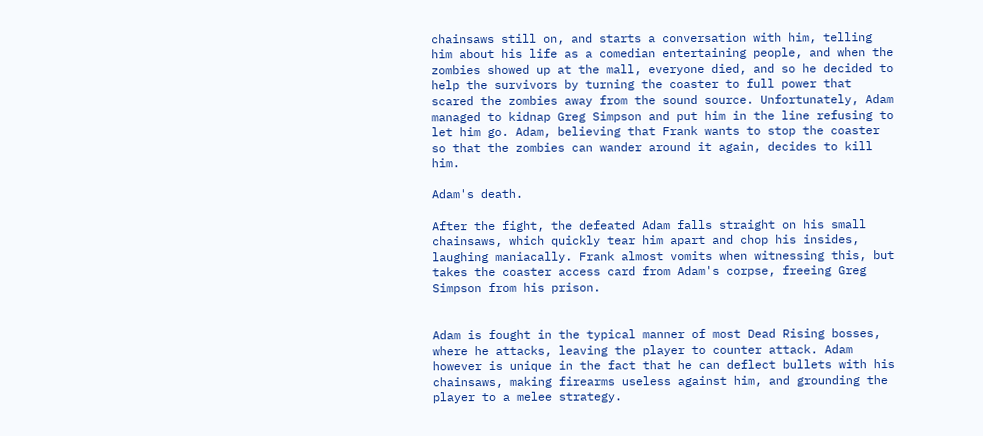chainsaws still on, and starts a conversation with him, telling him about his life as a comedian entertaining people, and when the zombies showed up at the mall, everyone died, and so he decided to help the survivors by turning the coaster to full power that scared the zombies away from the sound source. Unfortunately, Adam managed to kidnap Greg Simpson and put him in the line refusing to let him go. Adam, believing that Frank wants to stop the coaster so that the zombies can wander around it again, decides to kill him.

Adam's death.

After the fight, the defeated Adam falls straight on his small chainsaws, which quickly tear him apart and chop his insides, laughing maniacally. Frank almost vomits when witnessing this, but takes the coaster access card from Adam's corpse, freeing Greg Simpson from his prison.


Adam is fought in the typical manner of most Dead Rising bosses, where he attacks, leaving the player to counter attack. Adam however is unique in the fact that he can deflect bullets with his chainsaws, making firearms useless against him, and grounding the player to a melee strategy.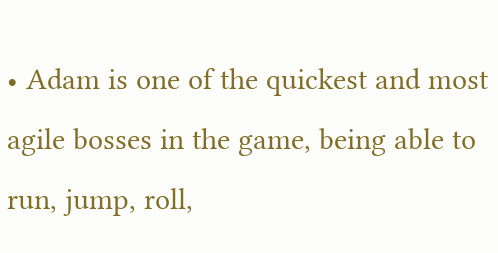• Adam is one of the quickest and most agile bosses in the game, being able to run, jump, roll,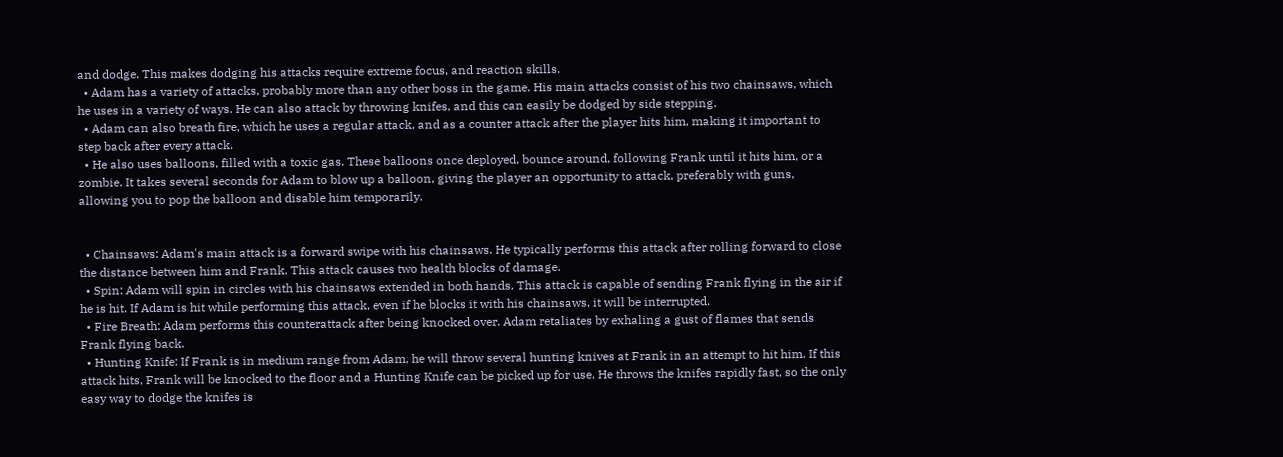and dodge. This makes dodging his attacks require extreme focus, and reaction skills.
  • Adam has a variety of attacks, probably more than any other boss in the game. His main attacks consist of his two chainsaws, which he uses in a variety of ways. He can also attack by throwing knifes, and this can easily be dodged by side stepping.
  • Adam can also breath fire, which he uses a regular attack, and as a counter attack after the player hits him, making it important to step back after every attack.
  • He also uses balloons, filled with a toxic gas. These balloons once deployed, bounce around, following Frank until it hits him, or a zombie. It takes several seconds for Adam to blow up a balloon, giving the player an opportunity to attack, preferably with guns, allowing you to pop the balloon and disable him temporarily.


  • Chainsaws: Adam's main attack is a forward swipe with his chainsaws. He typically performs this attack after rolling forward to close the distance between him and Frank. This attack causes two health blocks of damage.
  • Spin: Adam will spin in circles with his chainsaws extended in both hands. This attack is capable of sending Frank flying in the air if he is hit. If Adam is hit while performing this attack, even if he blocks it with his chainsaws, it will be interrupted.
  • Fire Breath: Adam performs this counterattack after being knocked over. Adam retaliates by exhaling a gust of flames that sends Frank flying back.
  • Hunting Knife: If Frank is in medium range from Adam, he will throw several hunting knives at Frank in an attempt to hit him. If this attack hits, Frank will be knocked to the floor and a Hunting Knife can be picked up for use. He throws the knifes rapidly fast, so the only easy way to dodge the knifes is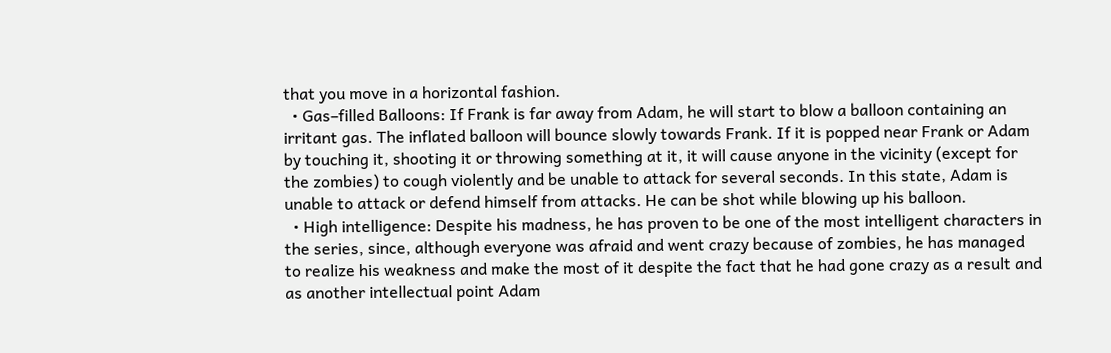that you move in a horizontal fashion.
  • Gas–filled Balloons: If Frank is far away from Adam, he will start to blow a balloon containing an irritant gas. The inflated balloon will bounce slowly towards Frank. If it is popped near Frank or Adam by touching it, shooting it or throwing something at it, it will cause anyone in the vicinity (except for the zombies) to cough violently and be unable to attack for several seconds. In this state, Adam is unable to attack or defend himself from attacks. He can be shot while blowing up his balloon.
  • High intelligence: Despite his madness, he has proven to be one of the most intelligent characters in the series, since, although everyone was afraid and went crazy because of zombies, he has managed to realize his weakness and make the most of it despite the fact that he had gone crazy as a result and as another intellectual point Adam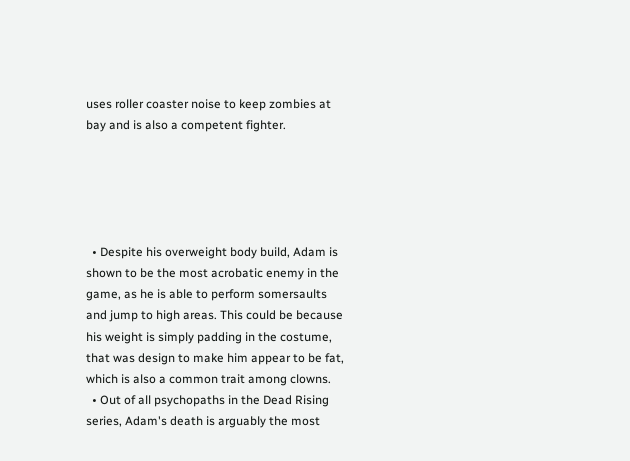uses roller coaster noise to keep zombies at bay and is also a competent fighter.





  • Despite his overweight body build, Adam is shown to be the most acrobatic enemy in the game, as he is able to perform somersaults and jump to high areas. This could be because his weight is simply padding in the costume, that was design to make him appear to be fat, which is also a common trait among clowns.
  • Out of all psychopaths in the Dead Rising series, Adam's death is arguably the most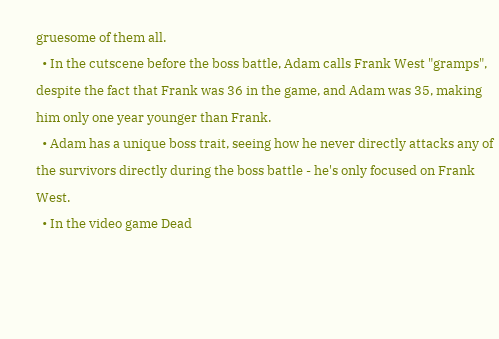gruesome of them all.
  • In the cutscene before the boss battle, Adam calls Frank West "gramps", despite the fact that Frank was 36 in the game, and Adam was 35, making him only one year younger than Frank.
  • Adam has a unique boss trait, seeing how he never directly attacks any of the survivors directly during the boss battle - he's only focused on Frank West.
  • In the video game Dead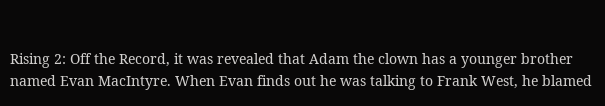Rising 2: Off the Record, it was revealed that Adam the clown has a younger brother named Evan MacIntyre. When Evan finds out he was talking to Frank West, he blamed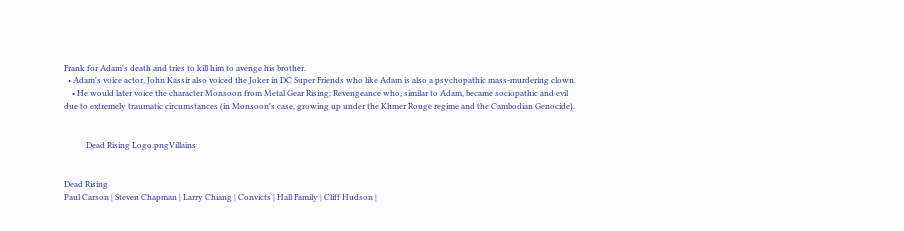Frank for Adam's death and tries to kill him to avenge his brother.
  • Adam's voice actor, John Kassir also voiced the Joker in DC Super Friends who like Adam is also a psychopathic mass-murdering clown.
    • He would later voice the character Monsoon from Metal Gear Rising: Revengeance who, similar to Adam, became sociopathic and evil due to extremely traumatic circumstances (in Monsoon's case, growing up under the Khmer Rouge regime and the Cambodian Genocide).


           Dead Rising Logo.pngVillains


Dead Rising
Paul Carson | Steven Chapman | Larry Chiang | Convicts | Hall Family | Cliff Hudson |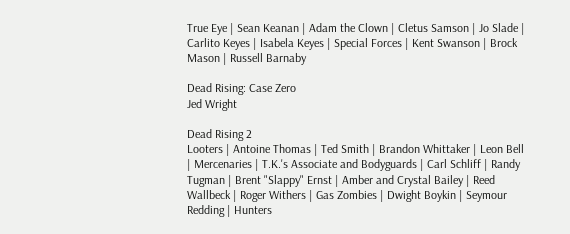True Eye | Sean Keanan | Adam the Clown | Cletus Samson | Jo Slade | Carlito Keyes | Isabela Keyes | Special Forces | Kent Swanson | Brock Mason | Russell Barnaby

Dead Rising: Case Zero
Jed Wright

Dead Rising 2
Looters | Antoine Thomas | Ted Smith | Brandon Whittaker | Leon Bell | Mercenaries | T.K.'s Associate and Bodyguards | Carl Schliff | Randy Tugman | Brent "Slappy" Ernst | Amber and Crystal Bailey | Reed Wallbeck | Roger Withers | Gas Zombies | Dwight Boykin | Seymour Redding | Hunters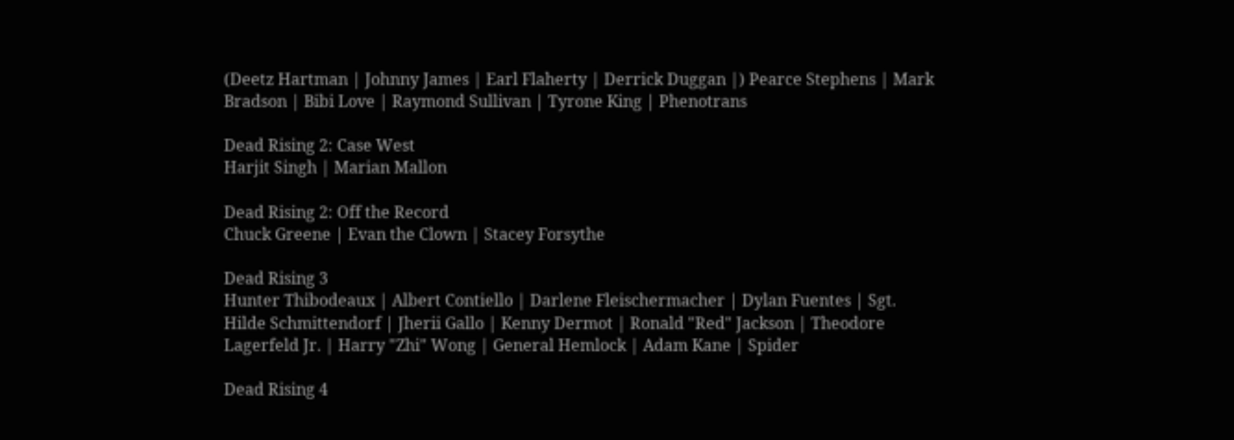(Deetz Hartman | Johnny James | Earl Flaherty | Derrick Duggan |) Pearce Stephens | Mark Bradson | Bibi Love | Raymond Sullivan | Tyrone King | Phenotrans

Dead Rising 2: Case West
Harjit Singh | Marian Mallon

Dead Rising 2: Off the Record
Chuck Greene | Evan the Clown | Stacey Forsythe

Dead Rising 3
Hunter Thibodeaux | Albert Contiello | Darlene Fleischermacher | Dylan Fuentes | Sgt. Hilde Schmittendorf | Jherii Gallo | Kenny Dermot | Ronald "Red" Jackson | Theodore Lagerfeld Jr. | Harry "Zhi" Wong | General Hemlock | Adam Kane | Spider

Dead Rising 4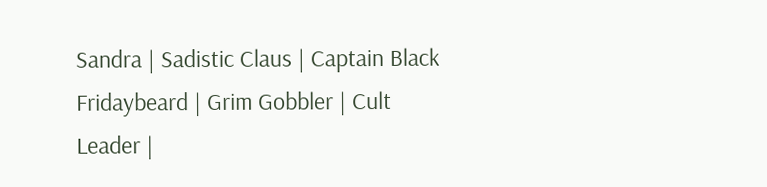Sandra | Sadistic Claus | Captain Black Fridaybeard | Grim Gobbler | Cult Leader |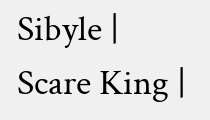Sibyle | Scare King |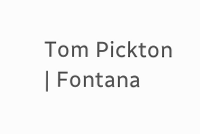Tom Pickton | Fontana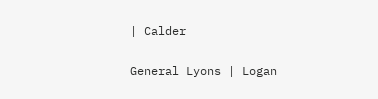| Calder

General Lyons | Logan